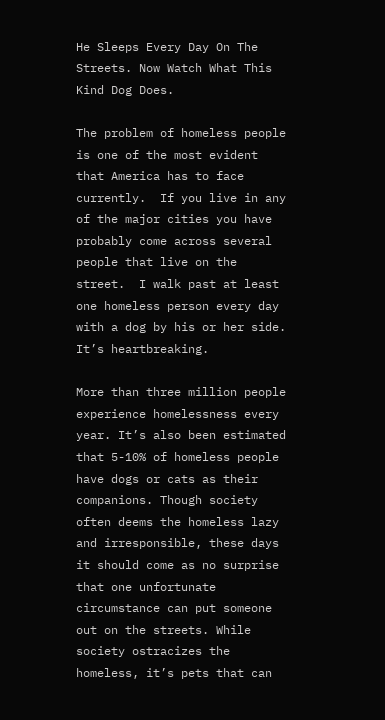He Sleeps Every Day On The Streets. Now Watch What This Kind Dog Does.

The problem of homeless people is one of the most evident that America has to face currently.  If you live in any of the major cities you have probably come across several people that live on the street.  I walk past at least one homeless person every day with a dog by his or her side. It’s heartbreaking.

More than three million people experience homelessness every year. It’s also been estimated that 5-10% of homeless people have dogs or cats as their companions. Though society often deems the homeless lazy and irresponsible, these days it should come as no surprise that one unfortunate circumstance can put someone out on the streets. While society ostracizes the homeless, it’s pets that can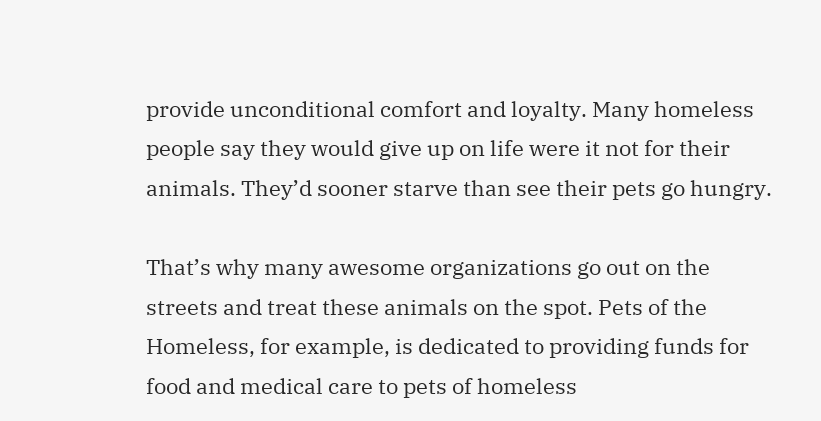provide unconditional comfort and loyalty. Many homeless people say they would give up on life were it not for their animals. They’d sooner starve than see their pets go hungry.

That’s why many awesome organizations go out on the streets and treat these animals on the spot. Pets of the Homeless, for example, is dedicated to providing funds for food and medical care to pets of homeless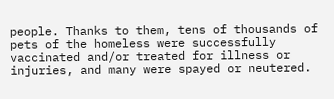people. Thanks to them, tens of thousands of pets of the homeless were successfully vaccinated and/or treated for illness or injuries, and many were spayed or neutered.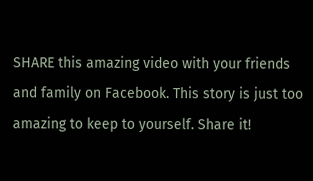SHARE this amazing video with your friends and family on Facebook. This story is just too amazing to keep to yourself. Share it!